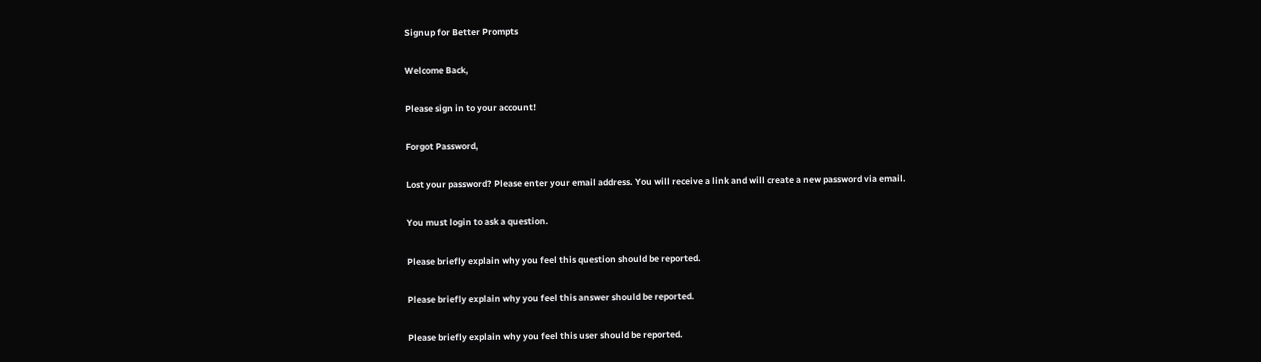Signup for Better Prompts

Welcome Back,

Please sign in to your account!

Forgot Password,

Lost your password? Please enter your email address. You will receive a link and will create a new password via email.

You must login to ask a question.

Please briefly explain why you feel this question should be reported.

Please briefly explain why you feel this answer should be reported.

Please briefly explain why you feel this user should be reported.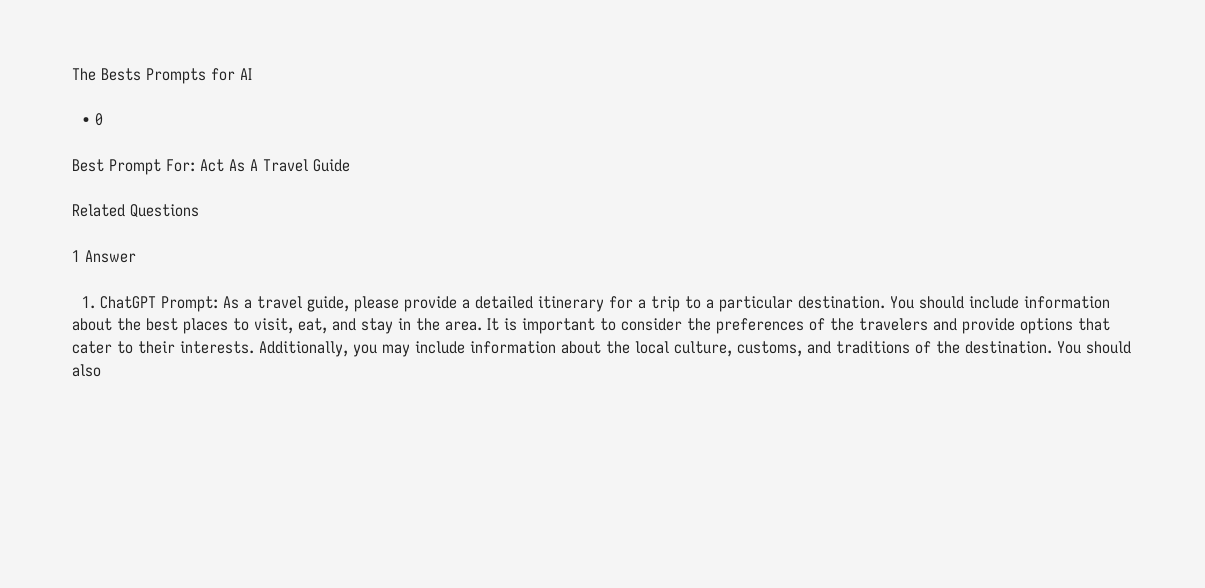The Bests Prompts for AI

  • 0

Best Prompt For: Act As A Travel Guide

Related Questions

1 Answer

  1. ChatGPT Prompt: As a travel guide, please provide a detailed itinerary for a trip to a particular destination. You should include information about the best places to visit, eat, and stay in the area. It is important to consider the preferences of the travelers and provide options that cater to their interests. Additionally, you may include information about the local culture, customs, and traditions of the destination. You should also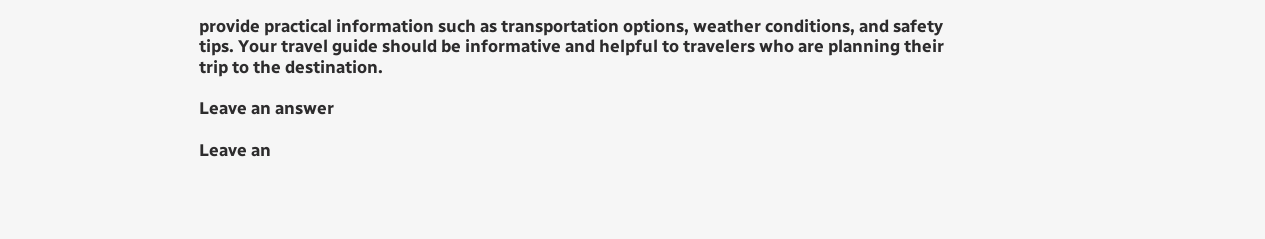provide practical information such as transportation options, weather conditions, and safety tips. Your travel guide should be informative and helpful to travelers who are planning their trip to the destination.

Leave an answer

Leave an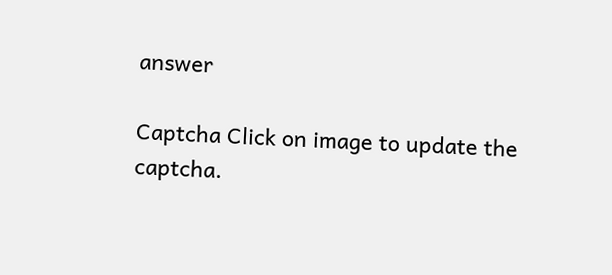answer

Captcha Click on image to update the captcha.